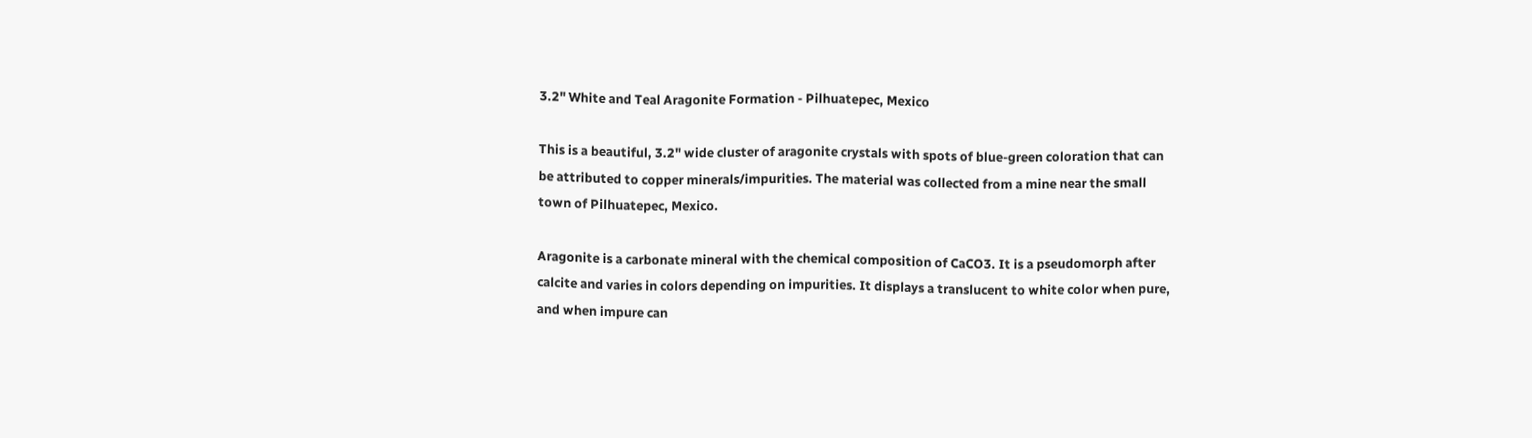3.2" White and Teal Aragonite Formation - Pilhuatepec, Mexico

This is a beautiful, 3.2" wide cluster of aragonite crystals with spots of blue-green coloration that can be attributed to copper minerals/impurities. The material was collected from a mine near the small town of Pilhuatepec, Mexico.

Aragonite is a carbonate mineral with the chemical composition of CaCO3. It is a pseudomorph after calcite and varies in colors depending on impurities. It displays a translucent to white color when pure, and when impure can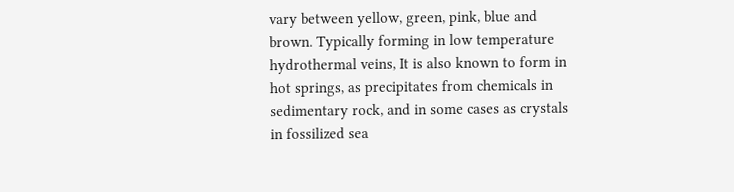vary between yellow, green, pink, blue and brown. Typically forming in low temperature hydrothermal veins, It is also known to form in hot springs, as precipitates from chemicals in sedimentary rock, and in some cases as crystals in fossilized sea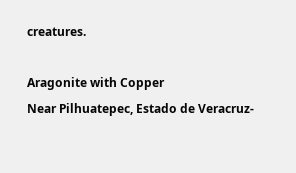creatures.

Aragonite with Copper
Near Pilhuatepec, Estado de Veracruz-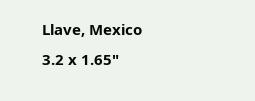Llave, Mexico
3.2 x 1.65"